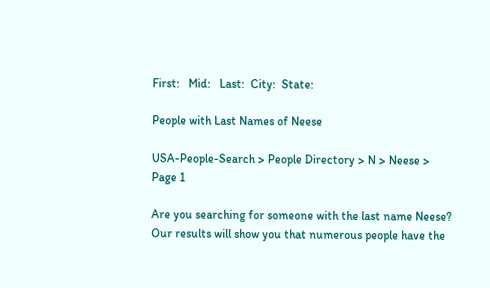First:   Mid:   Last:  City:  State:

People with Last Names of Neese

USA-People-Search > People Directory > N > Neese > Page 1

Are you searching for someone with the last name Neese? Our results will show you that numerous people have the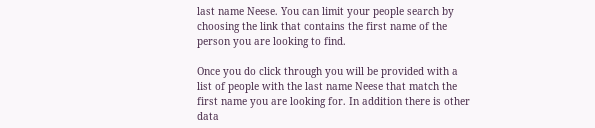last name Neese. You can limit your people search by choosing the link that contains the first name of the person you are looking to find.

Once you do click through you will be provided with a list of people with the last name Neese that match the first name you are looking for. In addition there is other data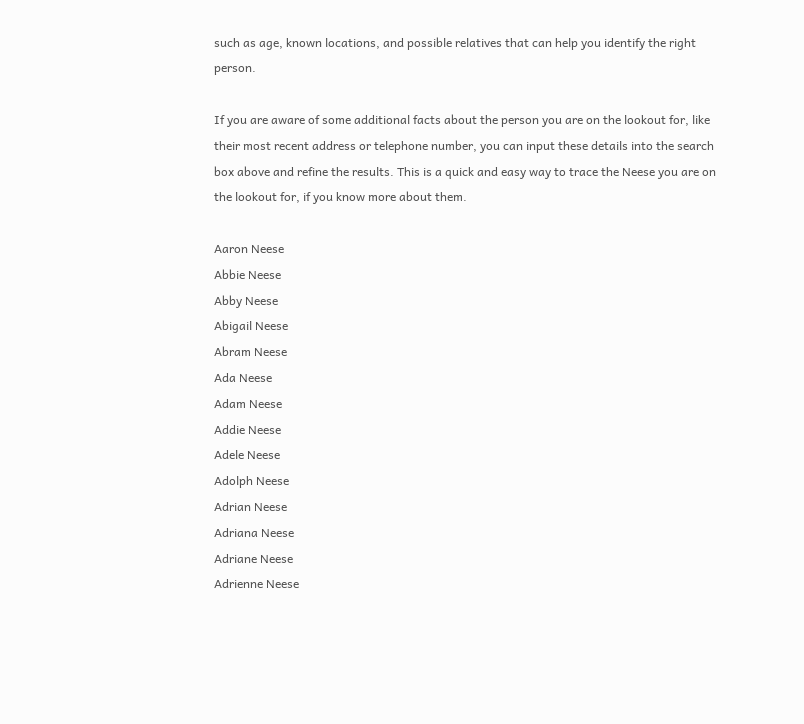such as age, known locations, and possible relatives that can help you identify the right person.

If you are aware of some additional facts about the person you are on the lookout for, like their most recent address or telephone number, you can input these details into the search box above and refine the results. This is a quick and easy way to trace the Neese you are on the lookout for, if you know more about them.

Aaron Neese
Abbie Neese
Abby Neese
Abigail Neese
Abram Neese
Ada Neese
Adam Neese
Addie Neese
Adele Neese
Adolph Neese
Adrian Neese
Adriana Neese
Adriane Neese
Adrienne Neese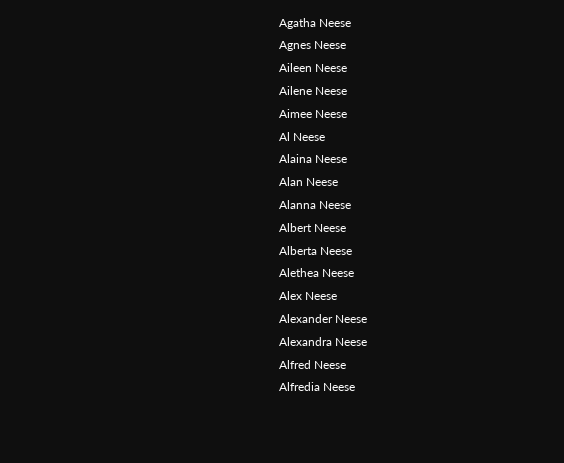Agatha Neese
Agnes Neese
Aileen Neese
Ailene Neese
Aimee Neese
Al Neese
Alaina Neese
Alan Neese
Alanna Neese
Albert Neese
Alberta Neese
Alethea Neese
Alex Neese
Alexander Neese
Alexandra Neese
Alfred Neese
Alfredia Neese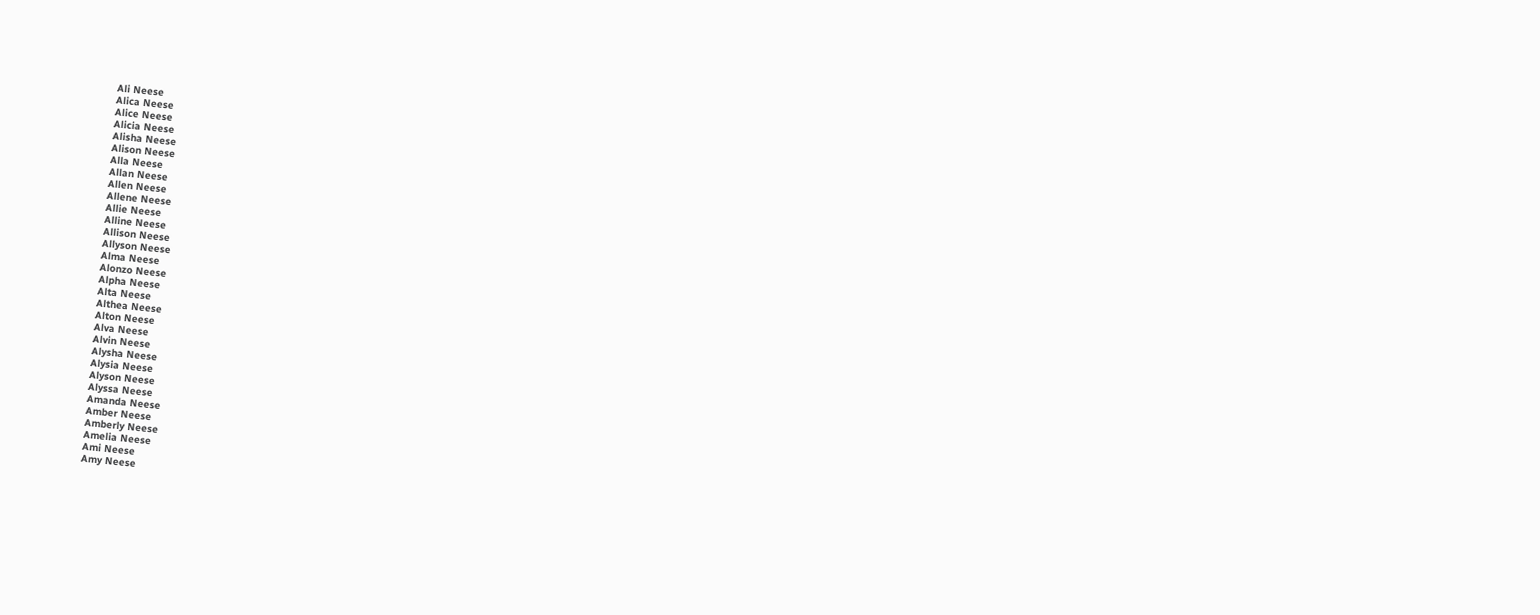Ali Neese
Alica Neese
Alice Neese
Alicia Neese
Alisha Neese
Alison Neese
Alla Neese
Allan Neese
Allen Neese
Allene Neese
Allie Neese
Alline Neese
Allison Neese
Allyson Neese
Alma Neese
Alonzo Neese
Alpha Neese
Alta Neese
Althea Neese
Alton Neese
Alva Neese
Alvin Neese
Alysha Neese
Alysia Neese
Alyson Neese
Alyssa Neese
Amanda Neese
Amber Neese
Amberly Neese
Amelia Neese
Ami Neese
Amy Neese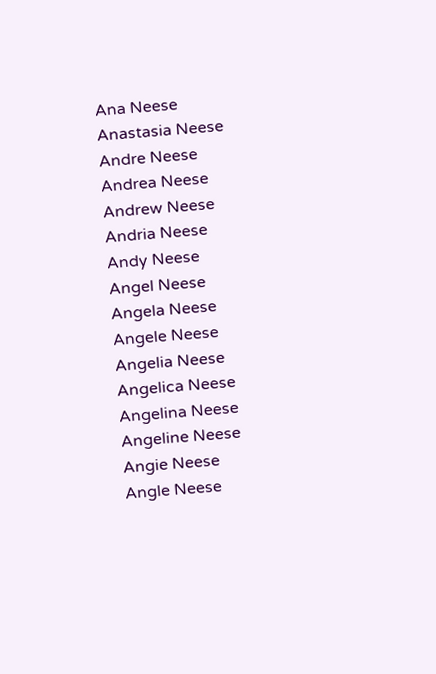Ana Neese
Anastasia Neese
Andre Neese
Andrea Neese
Andrew Neese
Andria Neese
Andy Neese
Angel Neese
Angela Neese
Angele Neese
Angelia Neese
Angelica Neese
Angelina Neese
Angeline Neese
Angie Neese
Angle Neese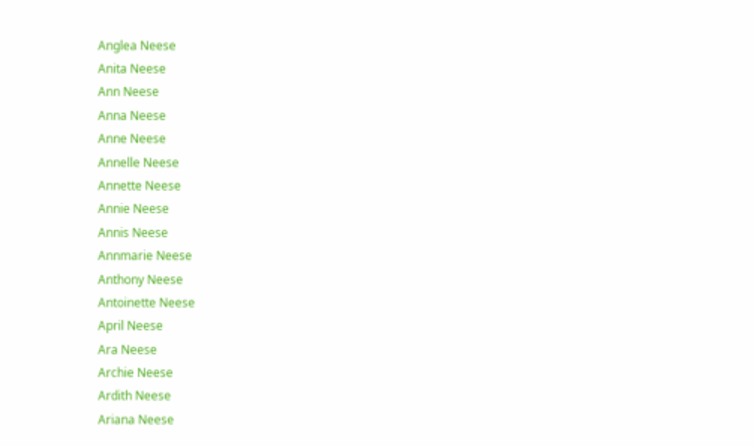Anglea Neese
Anita Neese
Ann Neese
Anna Neese
Anne Neese
Annelle Neese
Annette Neese
Annie Neese
Annis Neese
Annmarie Neese
Anthony Neese
Antoinette Neese
April Neese
Ara Neese
Archie Neese
Ardith Neese
Ariana Neese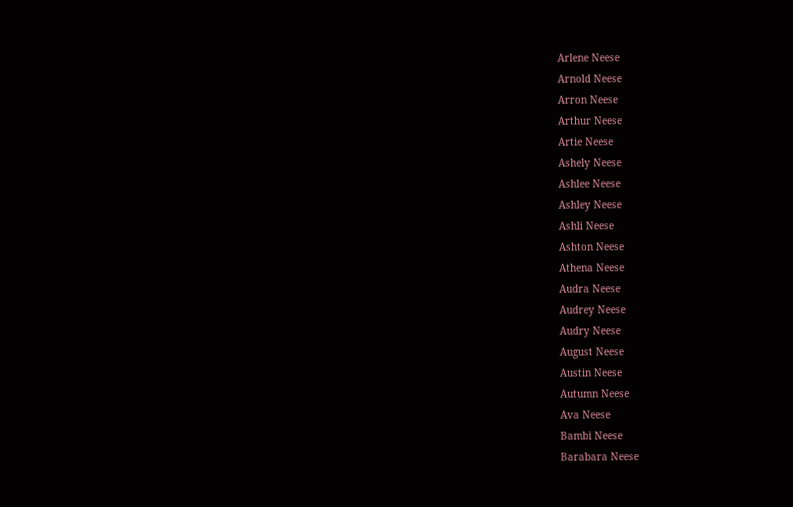Arlene Neese
Arnold Neese
Arron Neese
Arthur Neese
Artie Neese
Ashely Neese
Ashlee Neese
Ashley Neese
Ashli Neese
Ashton Neese
Athena Neese
Audra Neese
Audrey Neese
Audry Neese
August Neese
Austin Neese
Autumn Neese
Ava Neese
Bambi Neese
Barabara Neese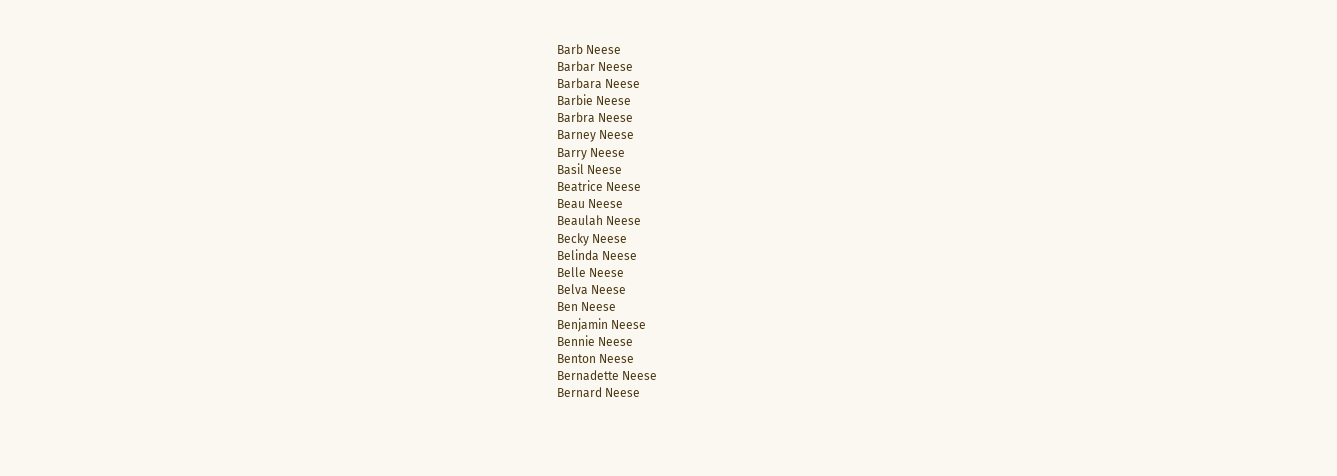Barb Neese
Barbar Neese
Barbara Neese
Barbie Neese
Barbra Neese
Barney Neese
Barry Neese
Basil Neese
Beatrice Neese
Beau Neese
Beaulah Neese
Becky Neese
Belinda Neese
Belle Neese
Belva Neese
Ben Neese
Benjamin Neese
Bennie Neese
Benton Neese
Bernadette Neese
Bernard Neese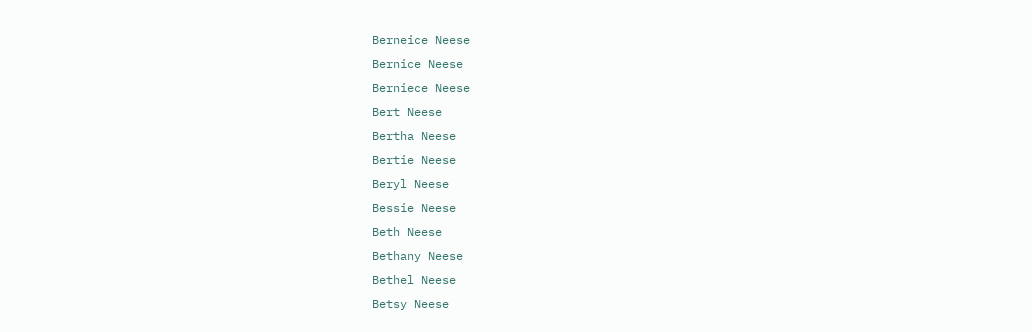Berneice Neese
Bernice Neese
Berniece Neese
Bert Neese
Bertha Neese
Bertie Neese
Beryl Neese
Bessie Neese
Beth Neese
Bethany Neese
Bethel Neese
Betsy Neese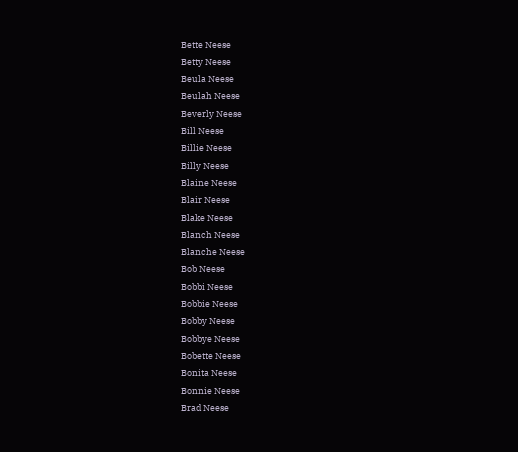Bette Neese
Betty Neese
Beula Neese
Beulah Neese
Beverly Neese
Bill Neese
Billie Neese
Billy Neese
Blaine Neese
Blair Neese
Blake Neese
Blanch Neese
Blanche Neese
Bob Neese
Bobbi Neese
Bobbie Neese
Bobby Neese
Bobbye Neese
Bobette Neese
Bonita Neese
Bonnie Neese
Brad Neese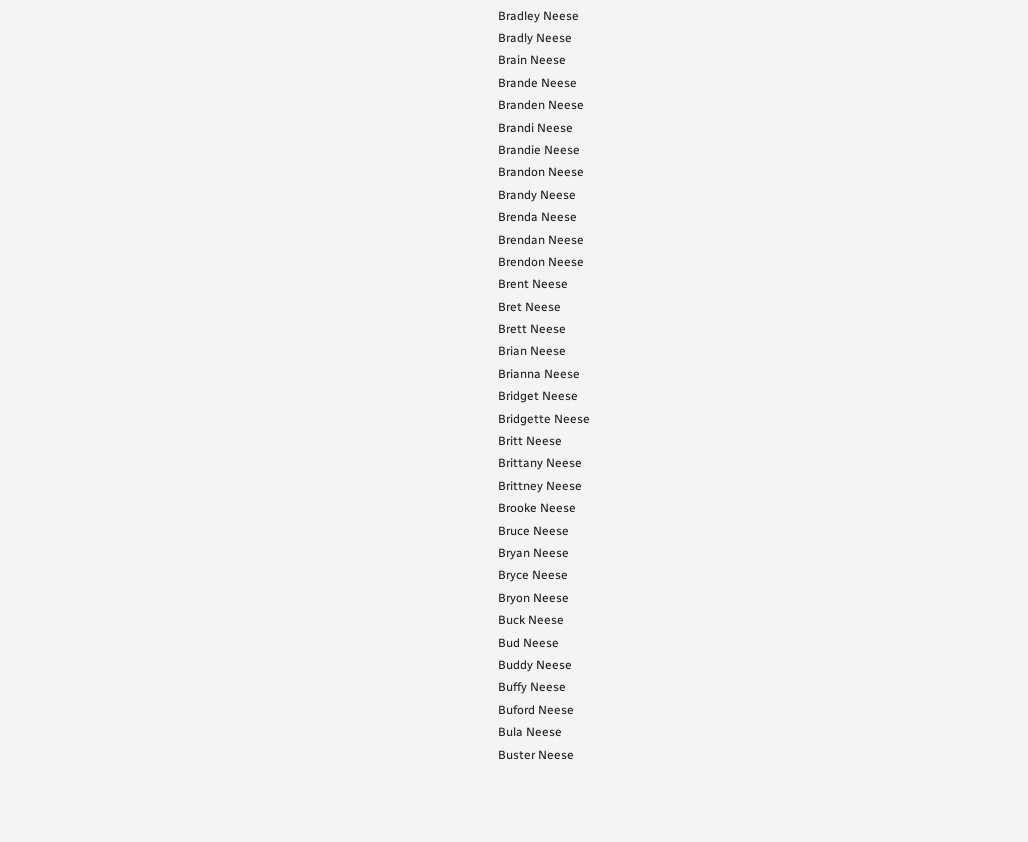Bradley Neese
Bradly Neese
Brain Neese
Brande Neese
Branden Neese
Brandi Neese
Brandie Neese
Brandon Neese
Brandy Neese
Brenda Neese
Brendan Neese
Brendon Neese
Brent Neese
Bret Neese
Brett Neese
Brian Neese
Brianna Neese
Bridget Neese
Bridgette Neese
Britt Neese
Brittany Neese
Brittney Neese
Brooke Neese
Bruce Neese
Bryan Neese
Bryce Neese
Bryon Neese
Buck Neese
Bud Neese
Buddy Neese
Buffy Neese
Buford Neese
Bula Neese
Buster Neese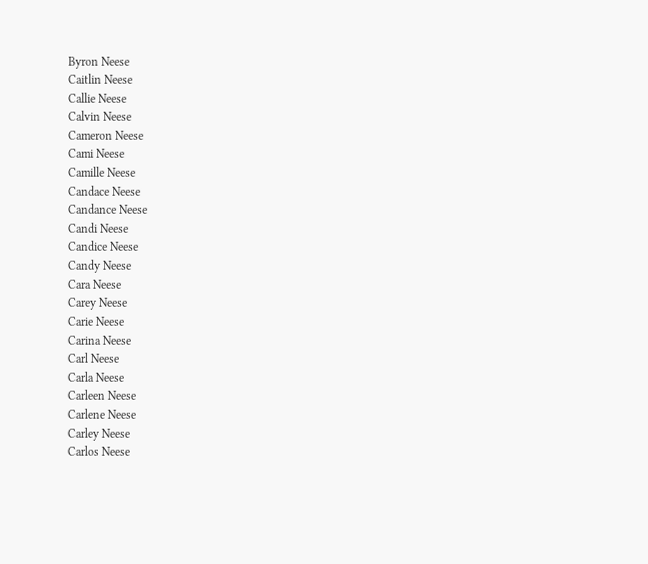Byron Neese
Caitlin Neese
Callie Neese
Calvin Neese
Cameron Neese
Cami Neese
Camille Neese
Candace Neese
Candance Neese
Candi Neese
Candice Neese
Candy Neese
Cara Neese
Carey Neese
Carie Neese
Carina Neese
Carl Neese
Carla Neese
Carleen Neese
Carlene Neese
Carley Neese
Carlos Neese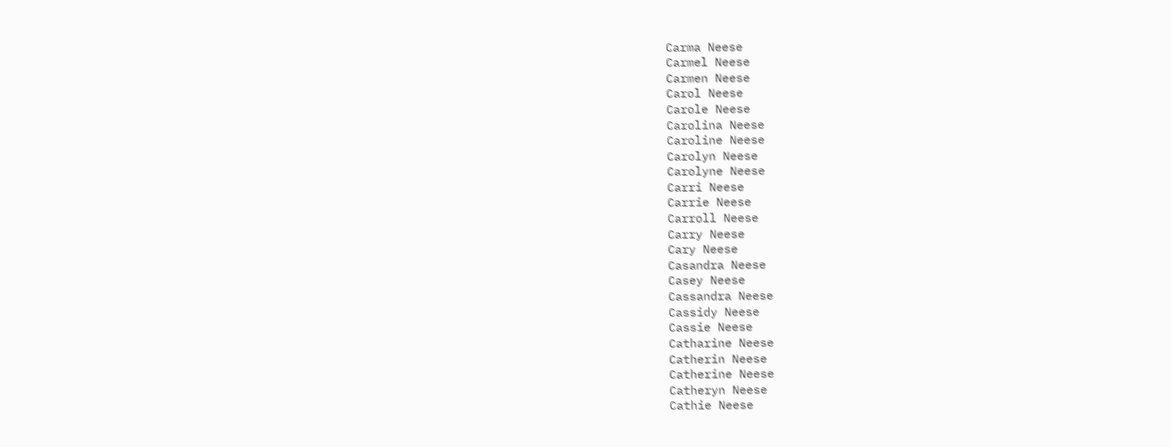Carma Neese
Carmel Neese
Carmen Neese
Carol Neese
Carole Neese
Carolina Neese
Caroline Neese
Carolyn Neese
Carolyne Neese
Carri Neese
Carrie Neese
Carroll Neese
Carry Neese
Cary Neese
Casandra Neese
Casey Neese
Cassandra Neese
Cassidy Neese
Cassie Neese
Catharine Neese
Catherin Neese
Catherine Neese
Catheryn Neese
Cathie Neese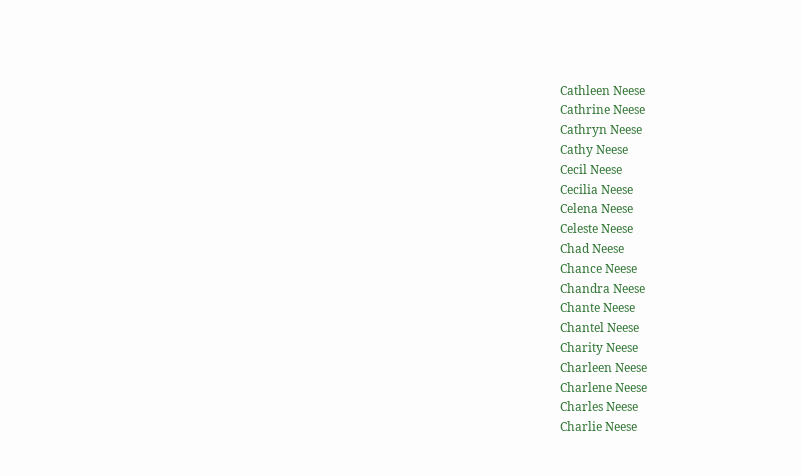Cathleen Neese
Cathrine Neese
Cathryn Neese
Cathy Neese
Cecil Neese
Cecilia Neese
Celena Neese
Celeste Neese
Chad Neese
Chance Neese
Chandra Neese
Chante Neese
Chantel Neese
Charity Neese
Charleen Neese
Charlene Neese
Charles Neese
Charlie Neese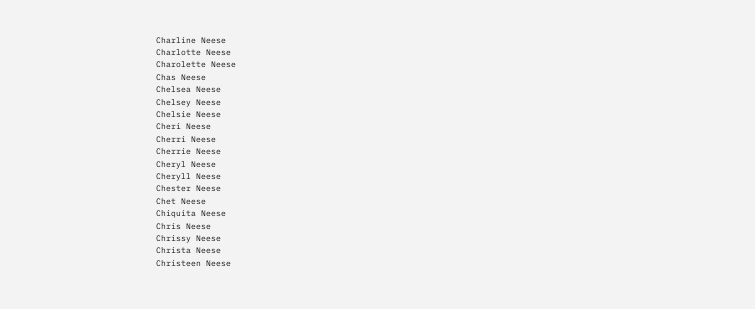Charline Neese
Charlotte Neese
Charolette Neese
Chas Neese
Chelsea Neese
Chelsey Neese
Chelsie Neese
Cheri Neese
Cherri Neese
Cherrie Neese
Cheryl Neese
Cheryll Neese
Chester Neese
Chet Neese
Chiquita Neese
Chris Neese
Chrissy Neese
Christa Neese
Christeen Neese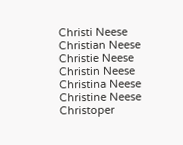Christi Neese
Christian Neese
Christie Neese
Christin Neese
Christina Neese
Christine Neese
Christoper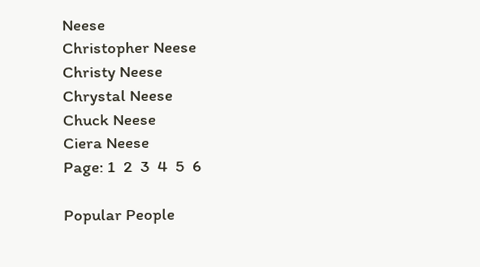Neese
Christopher Neese
Christy Neese
Chrystal Neese
Chuck Neese
Ciera Neese
Page: 1  2  3  4  5  6

Popular People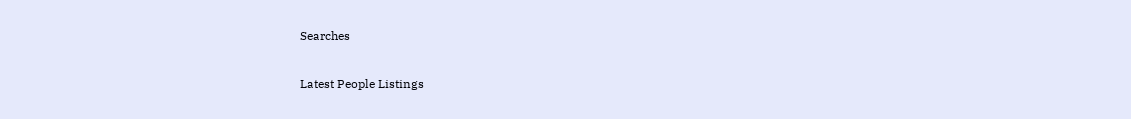Searches

Latest People Listings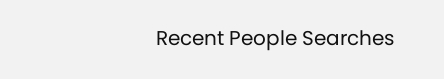Recent People Searches